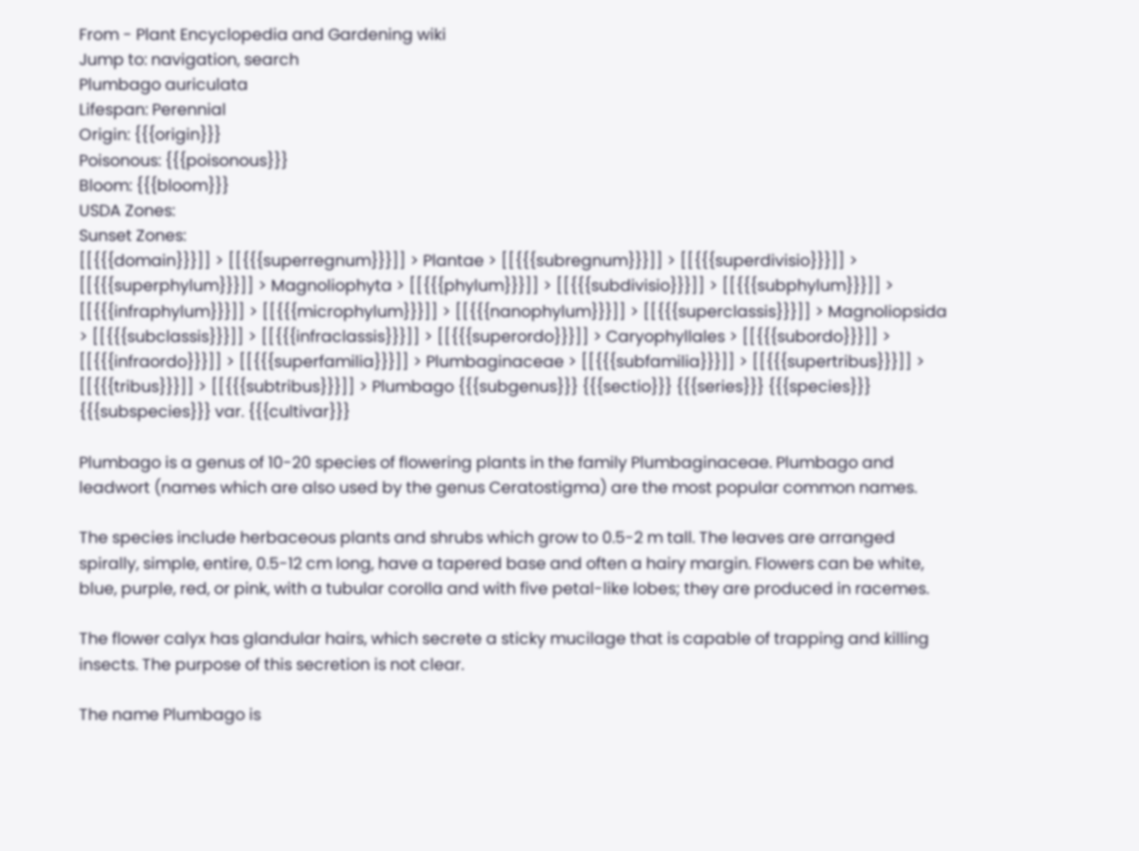From - Plant Encyclopedia and Gardening wiki
Jump to: navigation, search
Plumbago auriculata
Lifespan: Perennial
Origin: {{{origin}}}
Poisonous: {{{poisonous}}}
Bloom: {{{bloom}}}
USDA Zones:
Sunset Zones:
[[{{{domain}}}]] > [[{{{superregnum}}}]] > Plantae > [[{{{subregnum}}}]] > [[{{{superdivisio}}}]] > [[{{{superphylum}}}]] > Magnoliophyta > [[{{{phylum}}}]] > [[{{{subdivisio}}}]] > [[{{{subphylum}}}]] > [[{{{infraphylum}}}]] > [[{{{microphylum}}}]] > [[{{{nanophylum}}}]] > [[{{{superclassis}}}]] > Magnoliopsida > [[{{{subclassis}}}]] > [[{{{infraclassis}}}]] > [[{{{superordo}}}]] > Caryophyllales > [[{{{subordo}}}]] > [[{{{infraordo}}}]] > [[{{{superfamilia}}}]] > Plumbaginaceae > [[{{{subfamilia}}}]] > [[{{{supertribus}}}]] > [[{{{tribus}}}]] > [[{{{subtribus}}}]] > Plumbago {{{subgenus}}} {{{sectio}}} {{{series}}} {{{species}}} {{{subspecies}}} var. {{{cultivar}}}

Plumbago is a genus of 10-20 species of flowering plants in the family Plumbaginaceae. Plumbago and leadwort (names which are also used by the genus Ceratostigma) are the most popular common names.

The species include herbaceous plants and shrubs which grow to 0.5-2 m tall. The leaves are arranged spirally, simple, entire, 0.5-12 cm long, have a tapered base and often a hairy margin. Flowers can be white, blue, purple, red, or pink, with a tubular corolla and with five petal-like lobes; they are produced in racemes.

The flower calyx has glandular hairs, which secrete a sticky mucilage that is capable of trapping and killing insects. The purpose of this secretion is not clear.

The name Plumbago is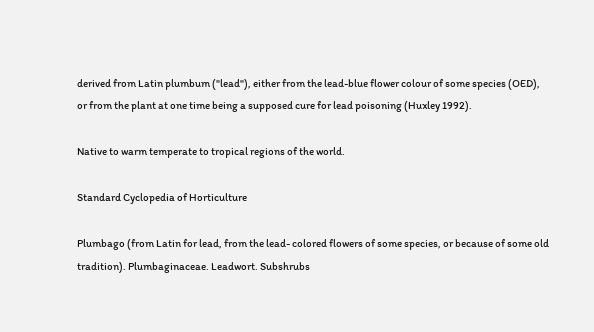derived from Latin plumbum ("lead"), either from the lead-blue flower colour of some species (OED), or from the plant at one time being a supposed cure for lead poisoning (Huxley 1992).

Native to warm temperate to tropical regions of the world.

Standard Cyclopedia of Horticulture

Plumbago (from Latin for lead, from the lead- colored flowers of some species, or because of some old tradition). Plumbaginaceae. Leadwort. Subshrubs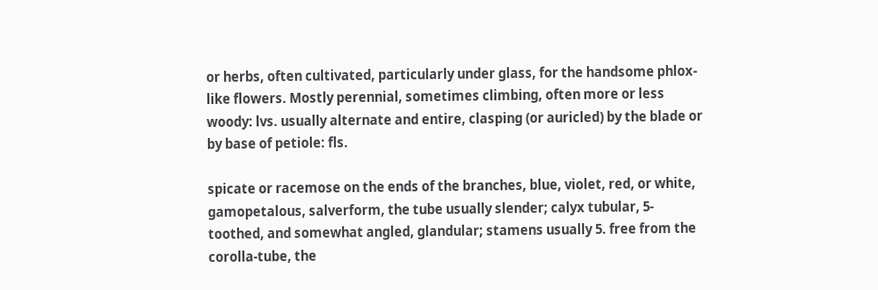or herbs, often cultivated, particularly under glass, for the handsome phlox-like flowers. Mostly perennial, sometimes climbing, often more or less woody: lvs. usually alternate and entire, clasping (or auricled) by the blade or by base of petiole: fls.

spicate or racemose on the ends of the branches, blue, violet, red, or white, gamopetalous, salverform, the tube usually slender; calyx tubular, 5-toothed, and somewhat angled, glandular; stamens usually 5. free from the corolla-tube, the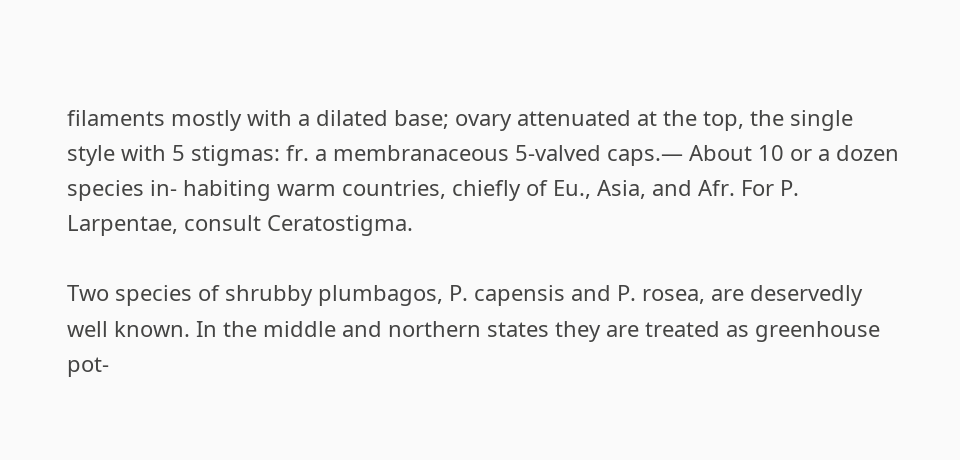filaments mostly with a dilated base; ovary attenuated at the top, the single style with 5 stigmas: fr. a membranaceous 5-valved caps.— About 10 or a dozen species in- habiting warm countries, chiefly of Eu., Asia, and Afr. For P. Larpentae, consult Ceratostigma.

Two species of shrubby plumbagos, P. capensis and P. rosea, are deservedly well known. In the middle and northern states they are treated as greenhouse pot-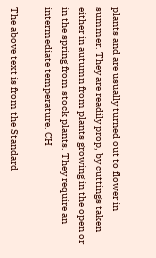plants and are usually turned out to flower in summer. They are readily prop, by cuttings taken either in autumn from plants growing in the open or in the spring from stock plants. They require an intermediate temperature. CH

The above text is from the Standard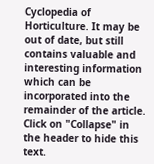Cyclopedia of Horticulture. It may be out of date, but still contains valuable and interesting information which can be incorporated into the remainder of the article. Click on "Collapse" in the header to hide this text.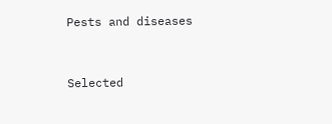Pests and diseases


Selected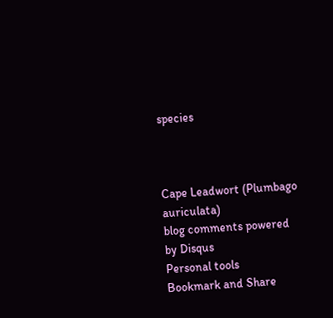species



Cape Leadwort (Plumbago auriculata)
blog comments powered by Disqus
Personal tools
Bookmark and Share